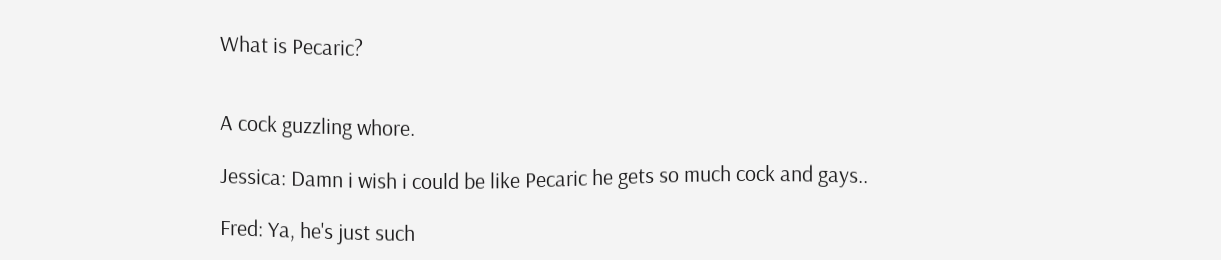What is Pecaric?


A cock guzzling whore.

Jessica: Damn i wish i could be like Pecaric he gets so much cock and gays..

Fred: Ya, he's just such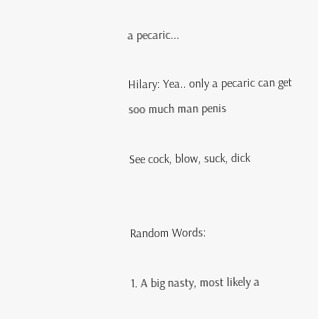a pecaric...

Hilary: Yea.. only a pecaric can get soo much man penis

See cock, blow, suck, dick


Random Words:

1. A big nasty, most likely a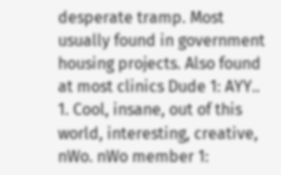desperate tramp. Most usually found in government housing projects. Also found at most clinics Dude 1: AYY..
1. Cool, insane, out of this world, interesting, creative, nWo. nWo member 1: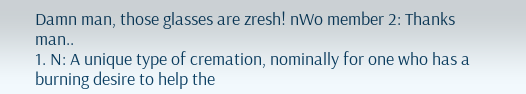Damn man, those glasses are zresh! nWo member 2: Thanks man..
1. N: A unique type of cremation, nominally for one who has a burning desire to help the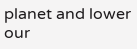planet and lower our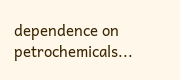dependence on petrochemicals...